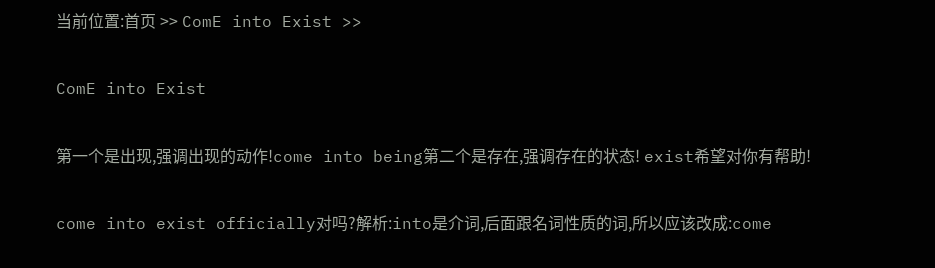当前位置:首页 >> ComE into Exist >>

ComE into Exist

第一个是出现,强调出现的动作!come into being第二个是存在,强调存在的状态! exist希望对你有帮助!

come into exist officially对吗?解析:into是介词,后面跟名词性质的词,所以应该改成:come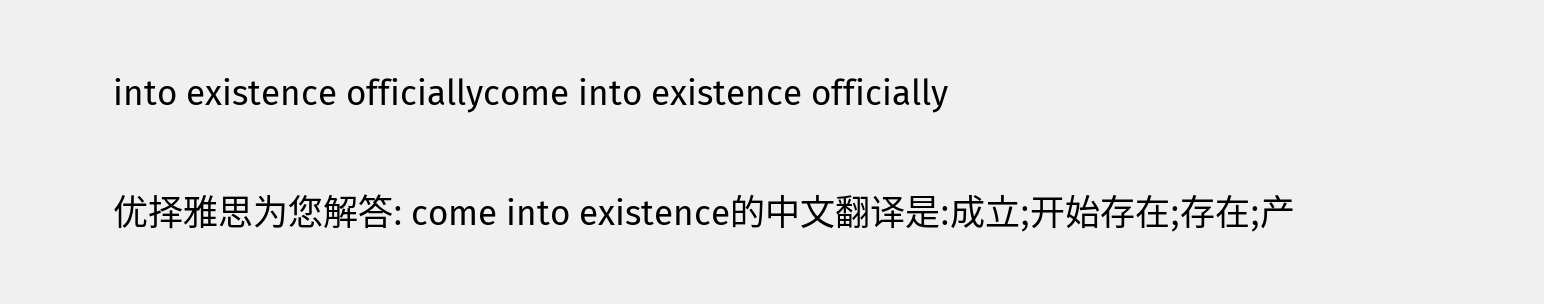into existence officiallycome into existence officially

优择雅思为您解答: come into existence的中文翻译是:成立;开始存在;存在;产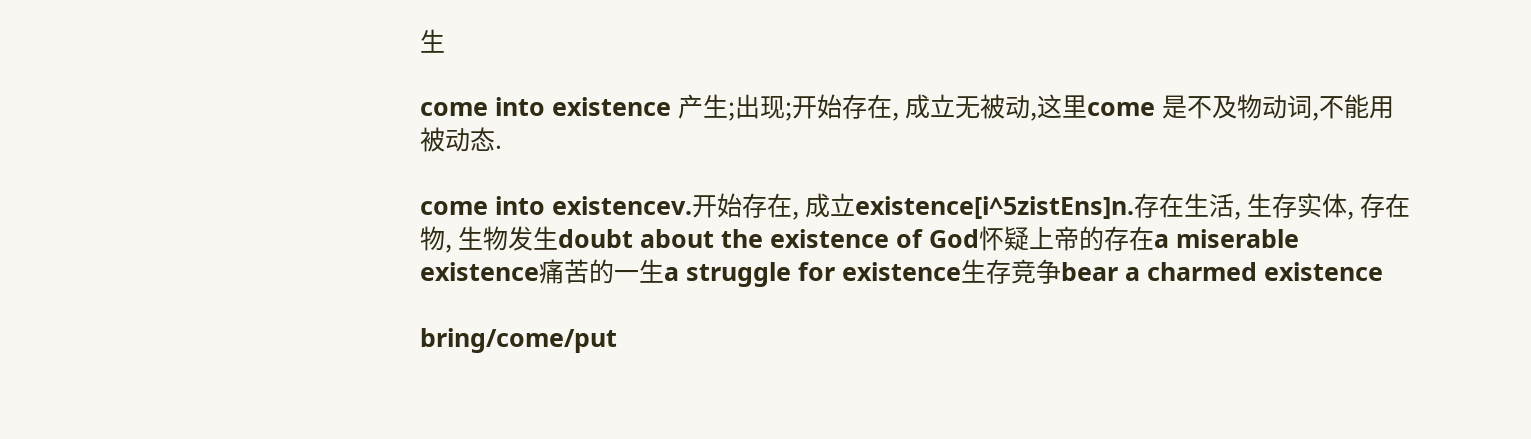生

come into existence 产生;出现;开始存在, 成立无被动,这里come 是不及物动词,不能用被动态.

come into existencev.开始存在, 成立existence[i^5zistEns]n.存在生活, 生存实体, 存在物, 生物发生doubt about the existence of God怀疑上帝的存在a miserable existence痛苦的一生a struggle for existence生存竞争bear a charmed existence

bring/come/put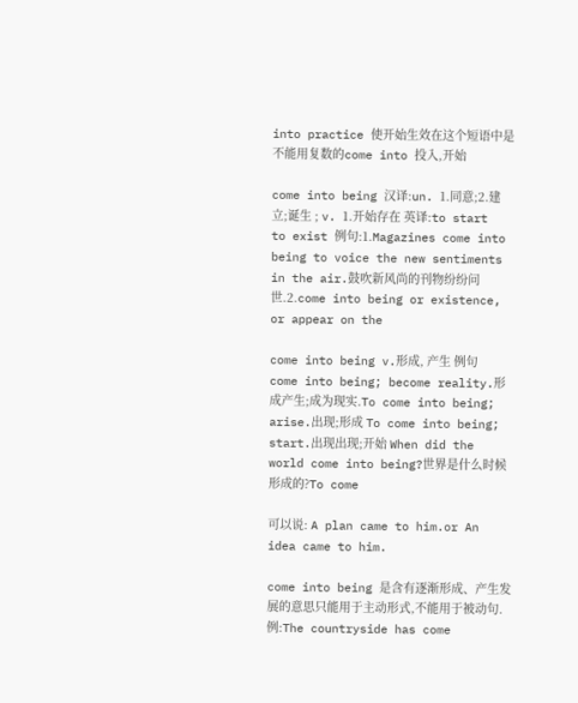into practice 使开始生效在这个短语中是不能用复数的come into 投入,开始

come into being 汉译:un. 1.同意;2.建立;诞生 ; v. 1.开始存在 英译:to start to exist 例句:1.Magazines come into being to voice the new sentiments in the air.鼓吹新风尚的刊物纷纷问世.2.come into being or existence, or appear on the

come into being v.形成, 产生 例句 come into being; become reality.形成产生;成为现实.To come into being; arise.出现;形成 To come into being; start.出现出现;开始 When did the world come into being?世界是什么时候形成的?To come

可以说: A plan came to him.or An idea came to him.

come into being 是含有逐渐形成、产生发展的意思只能用于主动形式,不能用于被动句.例:The countryside has come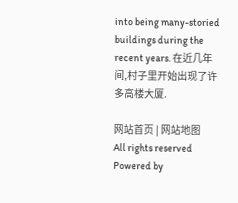into being many-storied buildings during the recent years. 在近几年间,村子里开始出现了许多高楼大厦.

网站首页 | 网站地图
All rights reserved Powered by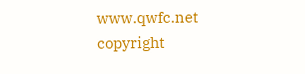www.qwfc.net
copyright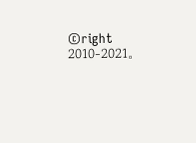©right 2010-2021。